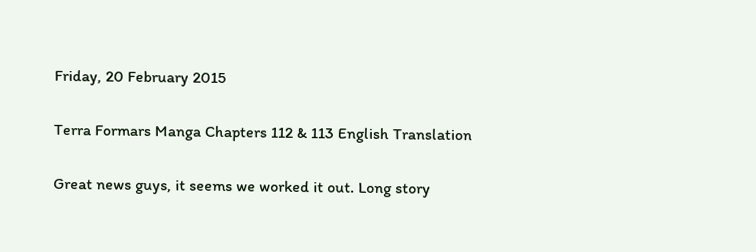Friday, 20 February 2015

Terra Formars Manga Chapters 112 & 113 English Translation

Great news guys, it seems we worked it out. Long story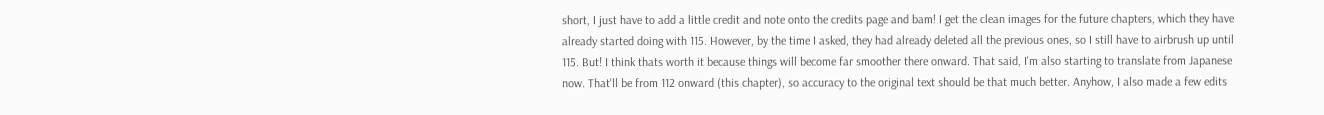short, I just have to add a little credit and note onto the credits page and bam! I get the clean images for the future chapters, which they have already started doing with 115. However, by the time I asked, they had already deleted all the previous ones, so I still have to airbrush up until 115. But! I think thats worth it because things will become far smoother there onward. That said, I'm also starting to translate from Japanese now. That'll be from 112 onward (this chapter), so accuracy to the original text should be that much better. Anyhow, I also made a few edits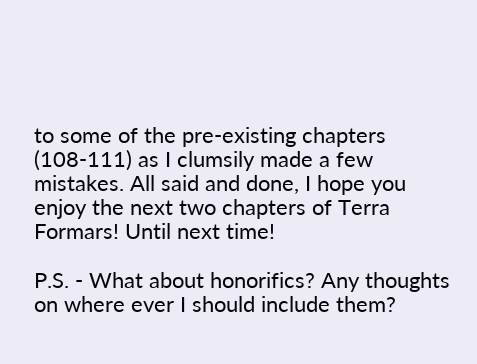to some of the pre-existing chapters (108-111) as I clumsily made a few mistakes. All said and done, I hope you enjoy the next two chapters of Terra Formars! Until next time!

P.S. - What about honorifics? Any thoughts on where ever I should include them?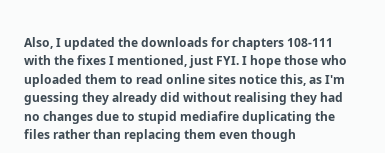Also, I updated the downloads for chapters 108-111 with the fixes I mentioned, just FYI. I hope those who uploaded them to read online sites notice this, as I'm guessing they already did without realising they had no changes due to stupid mediafire duplicating the files rather than replacing them even though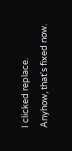I clicked replace. Anyhow, that's fixed now.